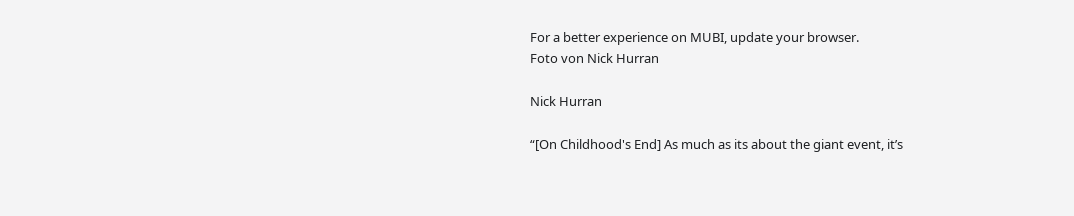For a better experience on MUBI, update your browser.
Foto von Nick Hurran

Nick Hurran

“[On Childhood's End] As much as its about the giant event, it’s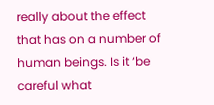really about the effect that has on a number of human beings. Is it ‘be careful what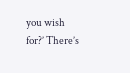you wish for?’ There’s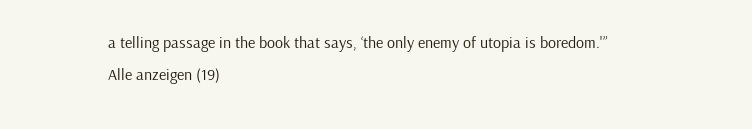a telling passage in the book that says, ‘the only enemy of utopia is boredom.'”
Alle anzeigen (19)